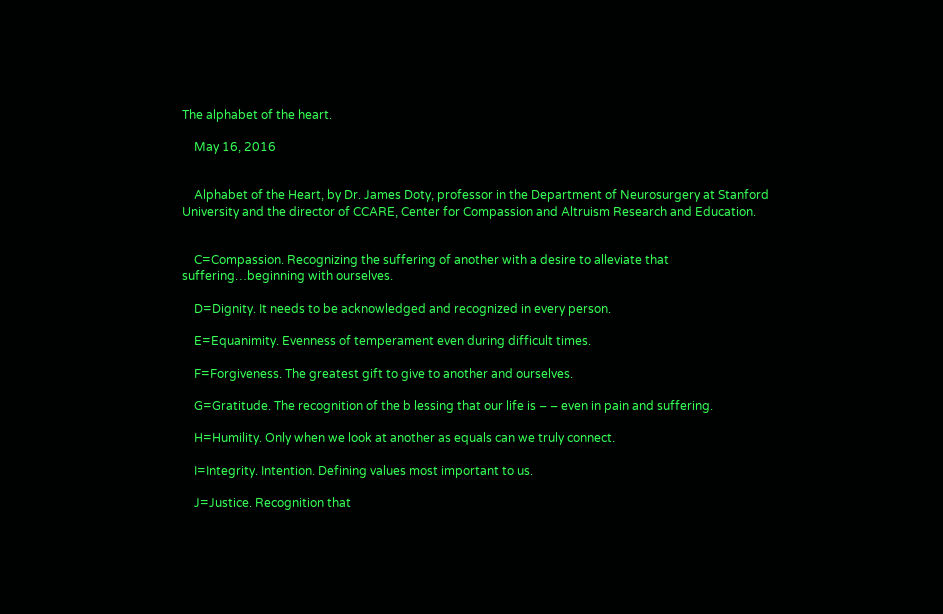The alphabet of the heart.

    May 16, 2016


    Alphabet of the Heart, by Dr. James Doty, professor in the Department of Neurosurgery at Stanford University and the director of CCARE, Center for Compassion and Altruism Research and Education.


    C=Compassion. Recognizing the suffering of another with a desire to alleviate that suffering…beginning with ourselves.

    D=Dignity. It needs to be acknowledged and recognized in every person.

    E=Equanimity. Evenness of temperament even during difficult times.

    F=Forgiveness. The greatest gift to give to another and ourselves.

    G=Gratitude. The recognition of the b lessing that our life is – – even in pain and suffering.

    H=Humility. Only when we look at another as equals can we truly connect.

    I=Integrity. Intention. Defining values most important to us.

    J=Justice. Recognition that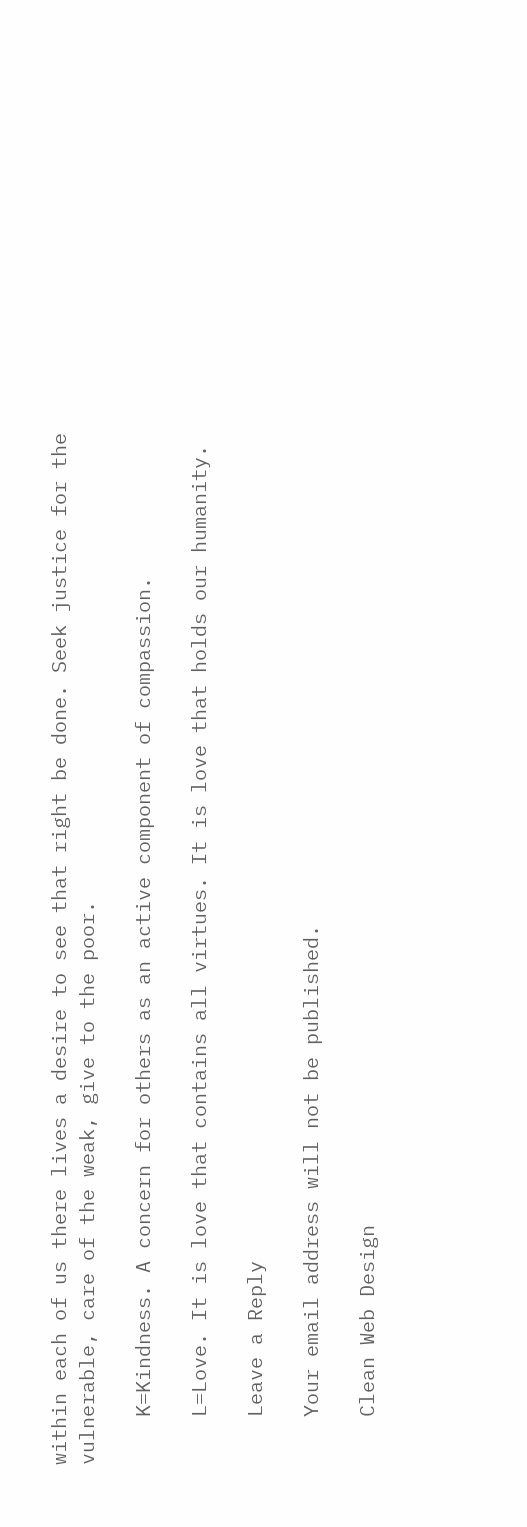within each of us there lives a desire to see that right be done. Seek justice for the vulnerable, care of the weak, give to the poor.

    K=Kindness. A concern for others as an active component of compassion.

    L=Love. It is love that contains all virtues. It is love that holds our humanity.

    Leave a Reply

    Your email address will not be published.

    Clean Web Design